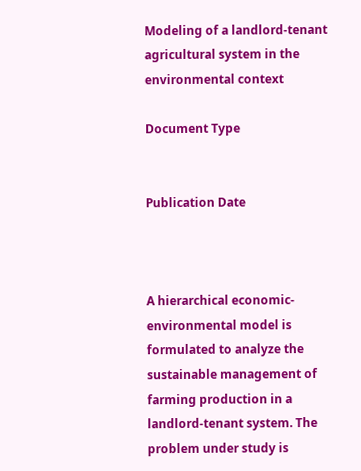Modeling of a landlord-tenant agricultural system in the environmental context

Document Type


Publication Date



A hierarchical economic-environmental model is formulated to analyze the sustainable management of farming production in a landlord-tenant system. The problem under study is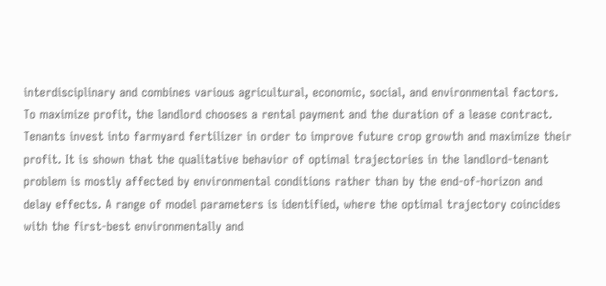interdisciplinary and combines various agricultural, economic, social, and environmental factors. To maximize profit, the landlord chooses a rental payment and the duration of a lease contract. Tenants invest into farmyard fertilizer in order to improve future crop growth and maximize their profit. It is shown that the qualitative behavior of optimal trajectories in the landlord-tenant problem is mostly affected by environmental conditions rather than by the end-of-horizon and delay effects. A range of model parameters is identified, where the optimal trajectory coincides with the first-best environmentally and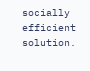socially efficient solution.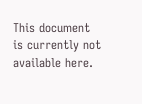This document is currently not available here.